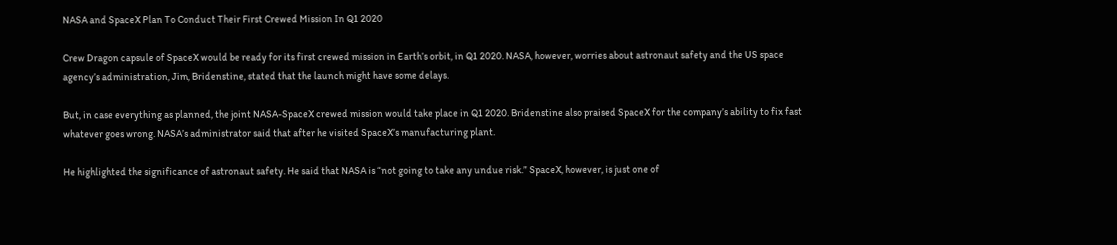NASA and SpaceX Plan To Conduct Their First Crewed Mission In Q1 2020

Crew Dragon capsule of SpaceX would be ready for its first crewed mission in Earth’s orbit, in Q1 2020. NASA, however, worries about astronaut safety and the US space agency’s administration, Jim, Bridenstine, stated that the launch might have some delays.

But, in case everything as planned, the joint NASA-SpaceX crewed mission would take place in Q1 2020. Bridenstine also praised SpaceX for the company’s ability to fix fast whatever goes wrong. NASA’s administrator said that after he visited SpaceX’s manufacturing plant.

He highlighted the significance of astronaut safety. He said that NASA is “not going to take any undue risk.” SpaceX, however, is just one of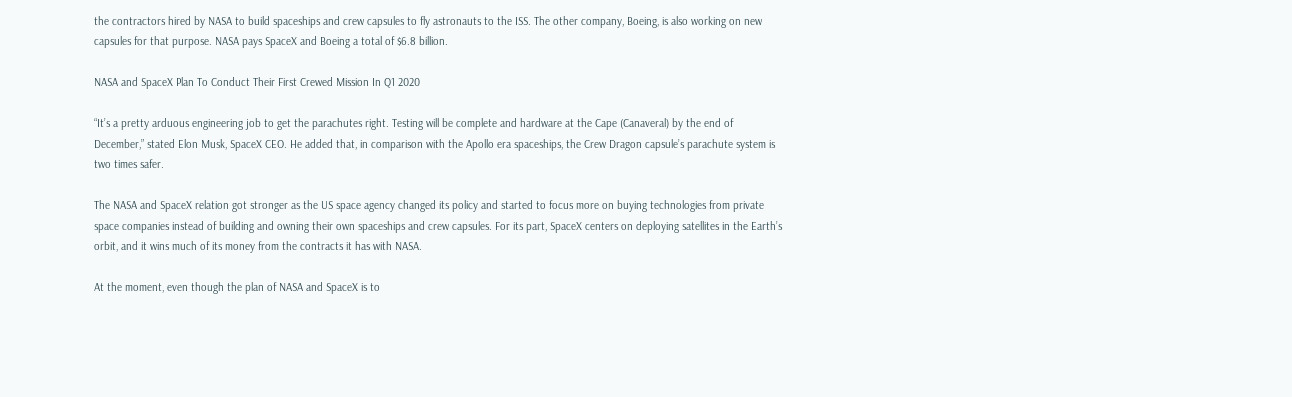the contractors hired by NASA to build spaceships and crew capsules to fly astronauts to the ISS. The other company, Boeing, is also working on new capsules for that purpose. NASA pays SpaceX and Boeing a total of $6.8 billion.

NASA and SpaceX Plan To Conduct Their First Crewed Mission In Q1 2020

“It’s a pretty arduous engineering job to get the parachutes right. Testing will be complete and hardware at the Cape (Canaveral) by the end of December,” stated Elon Musk, SpaceX CEO. He added that, in comparison with the Apollo era spaceships, the Crew Dragon capsule’s parachute system is two times safer.

The NASA and SpaceX relation got stronger as the US space agency changed its policy and started to focus more on buying technologies from private space companies instead of building and owning their own spaceships and crew capsules. For its part, SpaceX centers on deploying satellites in the Earth’s orbit, and it wins much of its money from the contracts it has with NASA.

At the moment, even though the plan of NASA and SpaceX is to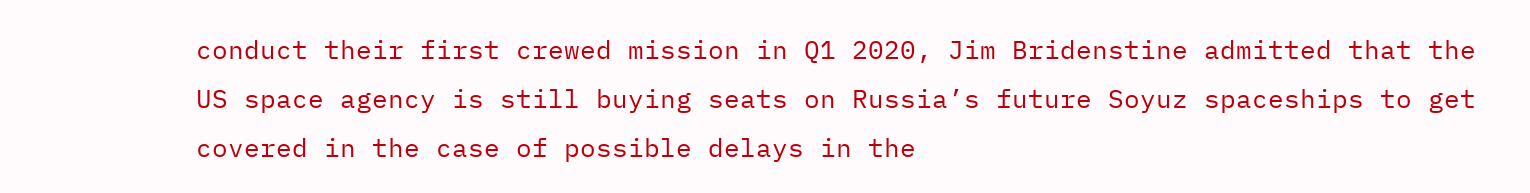conduct their first crewed mission in Q1 2020, Jim Bridenstine admitted that the US space agency is still buying seats on Russia’s future Soyuz spaceships to get covered in the case of possible delays in the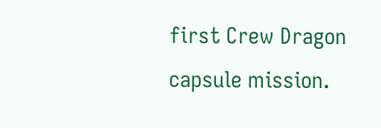first Crew Dragon capsule mission.